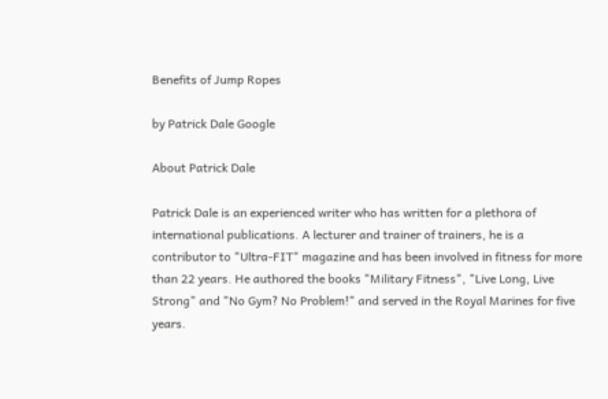Benefits of Jump Ropes

by Patrick Dale Google

About Patrick Dale

Patrick Dale is an experienced writer who has written for a plethora of international publications. A lecturer and trainer of trainers, he is a contributor to "Ultra-FIT" magazine and has been involved in fitness for more than 22 years. He authored the books "Military Fitness", "Live Long, Live Strong" and "No Gym? No Problem!" and served in the Royal Marines for five years.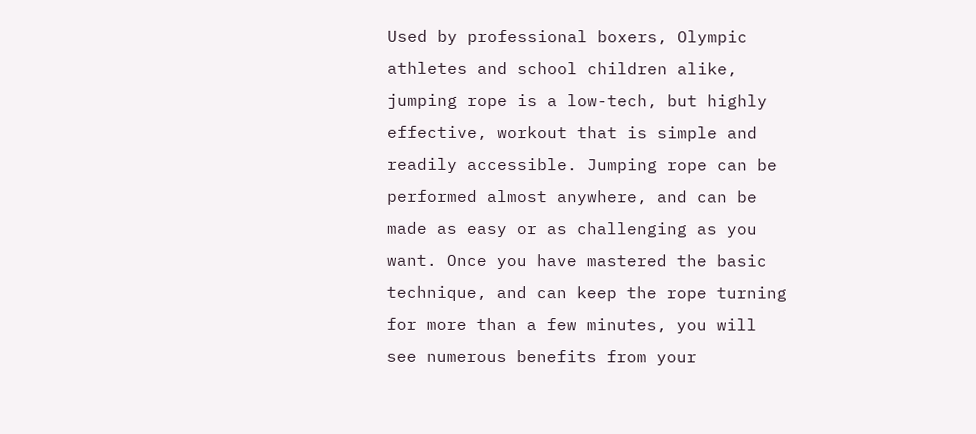Used by professional boxers, Olympic athletes and school children alike, jumping rope is a low-tech, but highly effective, workout that is simple and readily accessible. Jumping rope can be performed almost anywhere, and can be made as easy or as challenging as you want. Once you have mastered the basic technique, and can keep the rope turning for more than a few minutes, you will see numerous benefits from your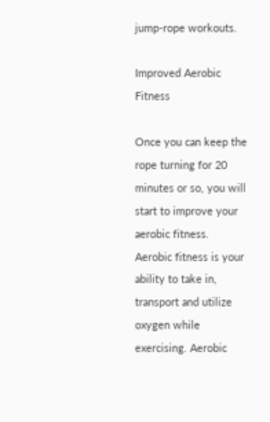jump-rope workouts.

Improved Aerobic Fitness

Once you can keep the rope turning for 20 minutes or so, you will start to improve your aerobic fitness. Aerobic fitness is your ability to take in, transport and utilize oxygen while exercising. Aerobic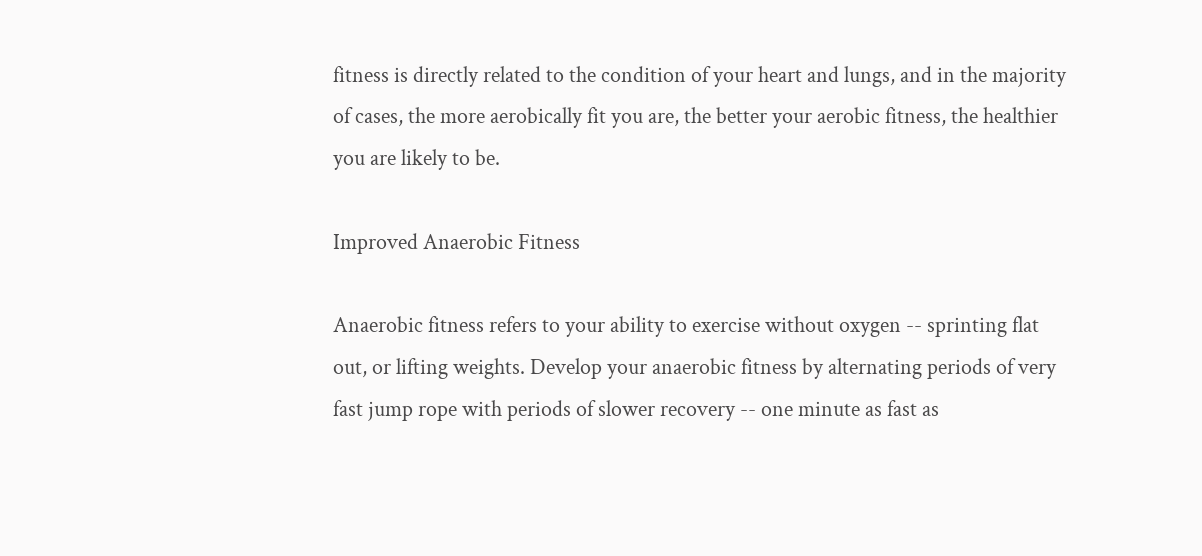fitness is directly related to the condition of your heart and lungs, and in the majority of cases, the more aerobically fit you are, the better your aerobic fitness, the healthier you are likely to be.

Improved Anaerobic Fitness

Anaerobic fitness refers to your ability to exercise without oxygen -- sprinting flat out, or lifting weights. Develop your anaerobic fitness by alternating periods of very fast jump rope with periods of slower recovery -- one minute as fast as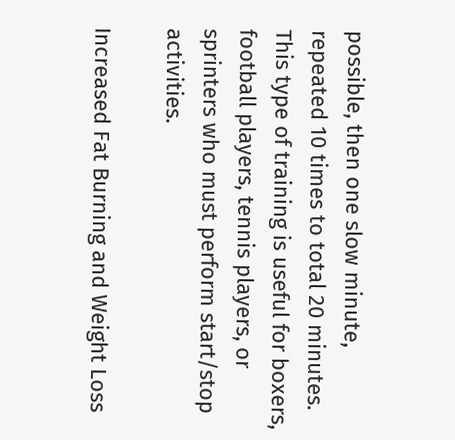possible, then one slow minute, repeated 10 times to total 20 minutes. This type of training is useful for boxers, football players, tennis players, or sprinters who must perform start/stop activities.

Increased Fat Burning and Weight Loss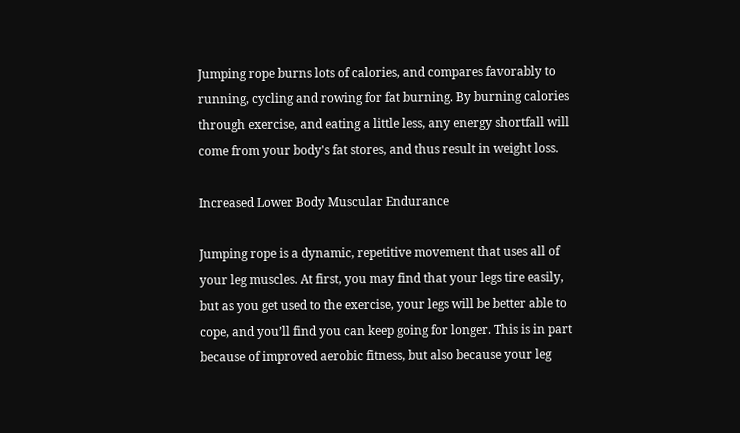Jumping rope burns lots of calories, and compares favorably to running, cycling and rowing for fat burning. By burning calories through exercise, and eating a little less, any energy shortfall will come from your body's fat stores, and thus result in weight loss.

Increased Lower Body Muscular Endurance

Jumping rope is a dynamic, repetitive movement that uses all of your leg muscles. At first, you may find that your legs tire easily, but as you get used to the exercise, your legs will be better able to cope, and you’ll find you can keep going for longer. This is in part because of improved aerobic fitness, but also because your leg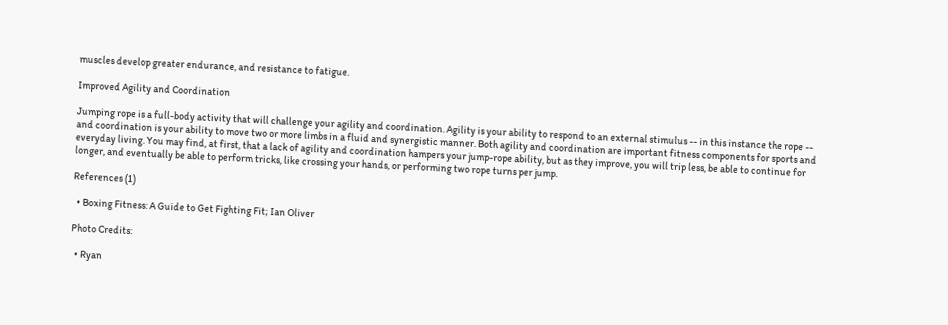muscles develop greater endurance, and resistance to fatigue.

Improved Agility and Coordination

Jumping rope is a full-body activity that will challenge your agility and coordination. Agility is your ability to respond to an external stimulus -- in this instance the rope -- and coordination is your ability to move two or more limbs in a fluid and synergistic manner. Both agility and coordination are important fitness components for sports and everyday living. You may find, at first, that a lack of agility and coordination hampers your jump-rope ability, but as they improve, you will trip less, be able to continue for longer, and eventually be able to perform tricks, like crossing your hands, or performing two rope turns per jump.

References (1)

  • Boxing Fitness: A Guide to Get Fighting Fit; Ian Oliver

Photo Credits:

  • Ryan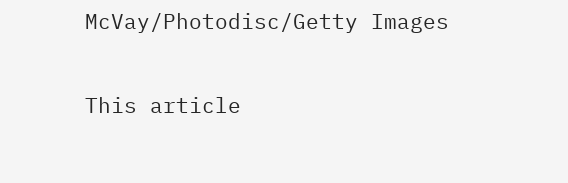McVay/Photodisc/Getty Images

This article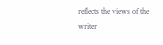reflects the views of the writer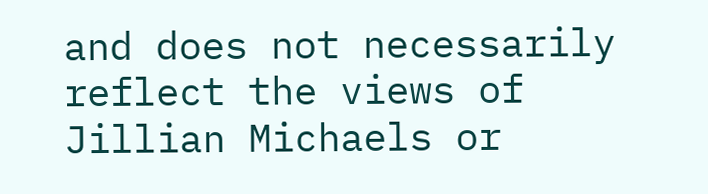and does not necessarily reflect the views of Jillian Michaels or